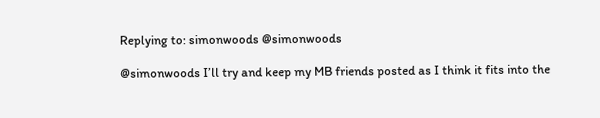Replying to: simonwoods @simonwoods

@simonwoods I’ll try and keep my MB friends posted as I think it fits into the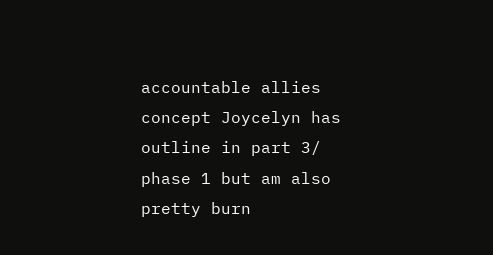accountable allies concept Joycelyn has outline in part 3/ phase 1 but am also pretty burn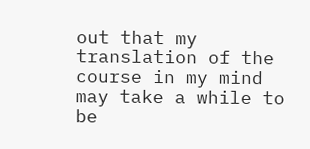out that my translation of the course in my mind may take a while to be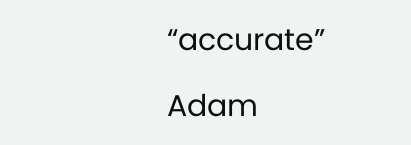“accurate”

Adam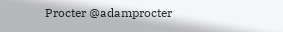Procter @adamprocter